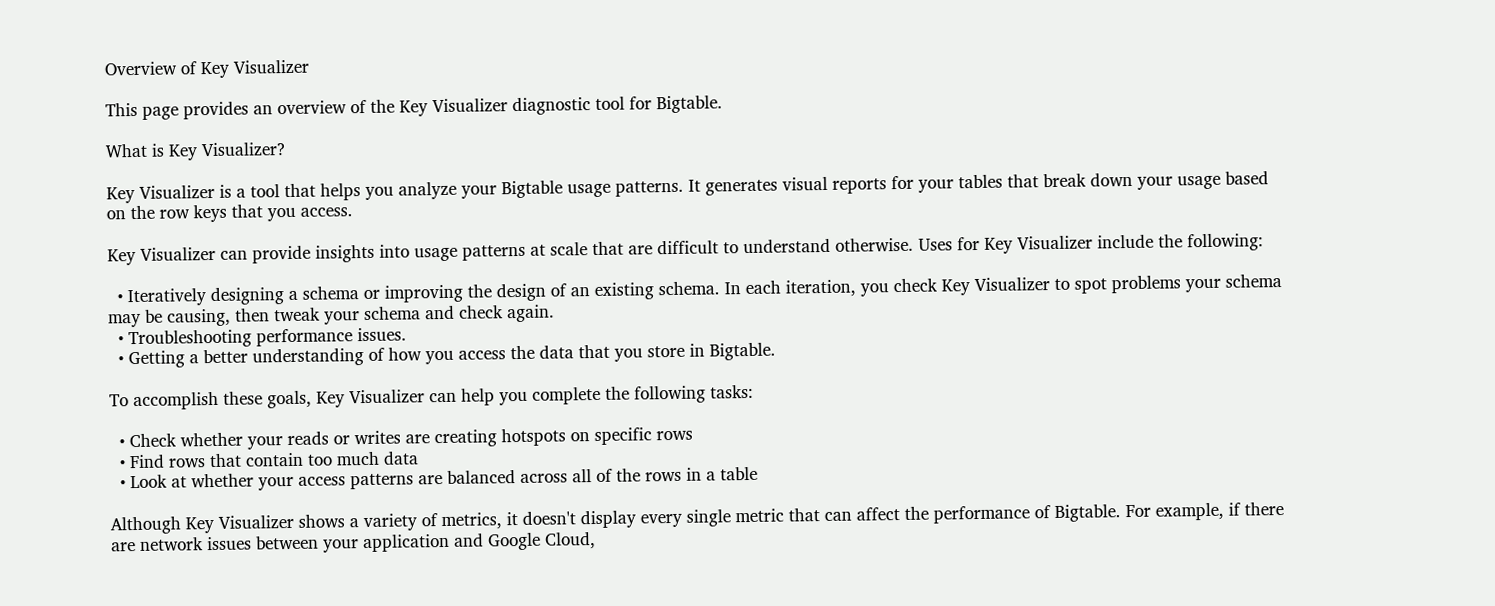Overview of Key Visualizer

This page provides an overview of the Key Visualizer diagnostic tool for Bigtable.

What is Key Visualizer?

Key Visualizer is a tool that helps you analyze your Bigtable usage patterns. It generates visual reports for your tables that break down your usage based on the row keys that you access.

Key Visualizer can provide insights into usage patterns at scale that are difficult to understand otherwise. Uses for Key Visualizer include the following:

  • Iteratively designing a schema or improving the design of an existing schema. In each iteration, you check Key Visualizer to spot problems your schema may be causing, then tweak your schema and check again.
  • Troubleshooting performance issues.
  • Getting a better understanding of how you access the data that you store in Bigtable.

To accomplish these goals, Key Visualizer can help you complete the following tasks:

  • Check whether your reads or writes are creating hotspots on specific rows
  • Find rows that contain too much data
  • Look at whether your access patterns are balanced across all of the rows in a table

Although Key Visualizer shows a variety of metrics, it doesn't display every single metric that can affect the performance of Bigtable. For example, if there are network issues between your application and Google Cloud,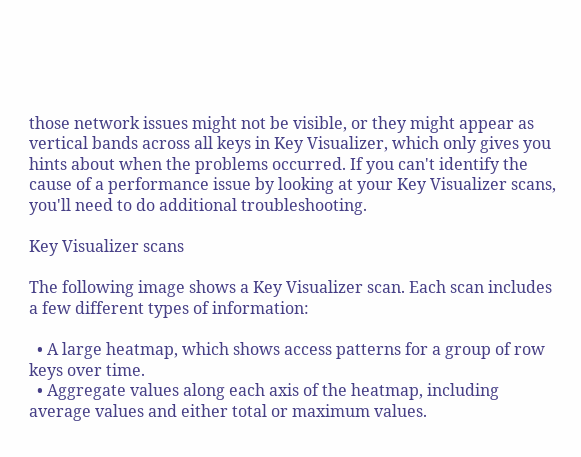those network issues might not be visible, or they might appear as vertical bands across all keys in Key Visualizer, which only gives you hints about when the problems occurred. If you can't identify the cause of a performance issue by looking at your Key Visualizer scans, you'll need to do additional troubleshooting.

Key Visualizer scans

The following image shows a Key Visualizer scan. Each scan includes a few different types of information:

  • A large heatmap, which shows access patterns for a group of row keys over time.
  • Aggregate values along each axis of the heatmap, including average values and either total or maximum values.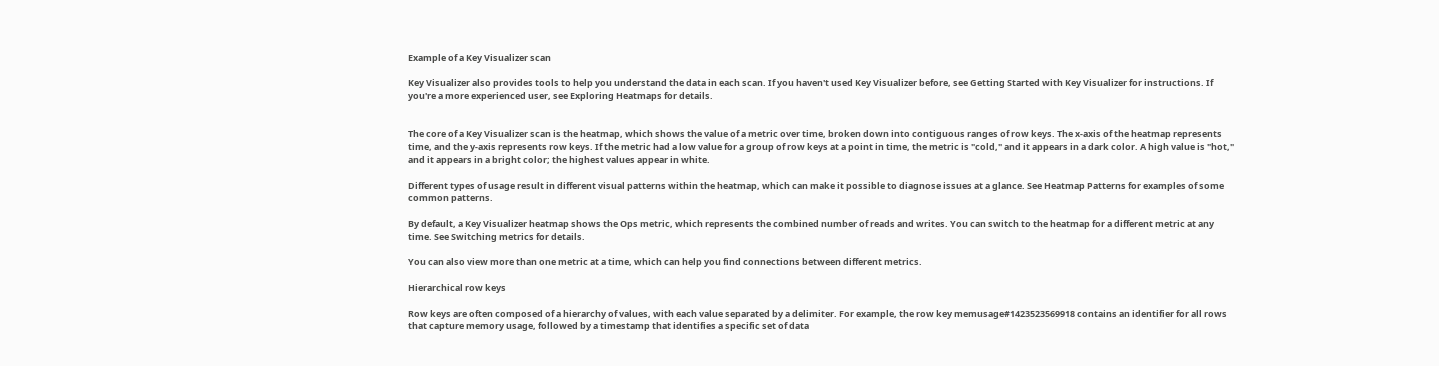Example of a Key Visualizer scan

Key Visualizer also provides tools to help you understand the data in each scan. If you haven't used Key Visualizer before, see Getting Started with Key Visualizer for instructions. If you're a more experienced user, see Exploring Heatmaps for details.


The core of a Key Visualizer scan is the heatmap, which shows the value of a metric over time, broken down into contiguous ranges of row keys. The x-axis of the heatmap represents time, and the y-axis represents row keys. If the metric had a low value for a group of row keys at a point in time, the metric is "cold," and it appears in a dark color. A high value is "hot," and it appears in a bright color; the highest values appear in white.

Different types of usage result in different visual patterns within the heatmap, which can make it possible to diagnose issues at a glance. See Heatmap Patterns for examples of some common patterns.

By default, a Key Visualizer heatmap shows the Ops metric, which represents the combined number of reads and writes. You can switch to the heatmap for a different metric at any time. See Switching metrics for details.

You can also view more than one metric at a time, which can help you find connections between different metrics.

Hierarchical row keys

Row keys are often composed of a hierarchy of values, with each value separated by a delimiter. For example, the row key memusage#1423523569918 contains an identifier for all rows that capture memory usage, followed by a timestamp that identifies a specific set of data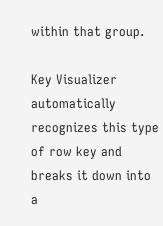within that group.

Key Visualizer automatically recognizes this type of row key and breaks it down into a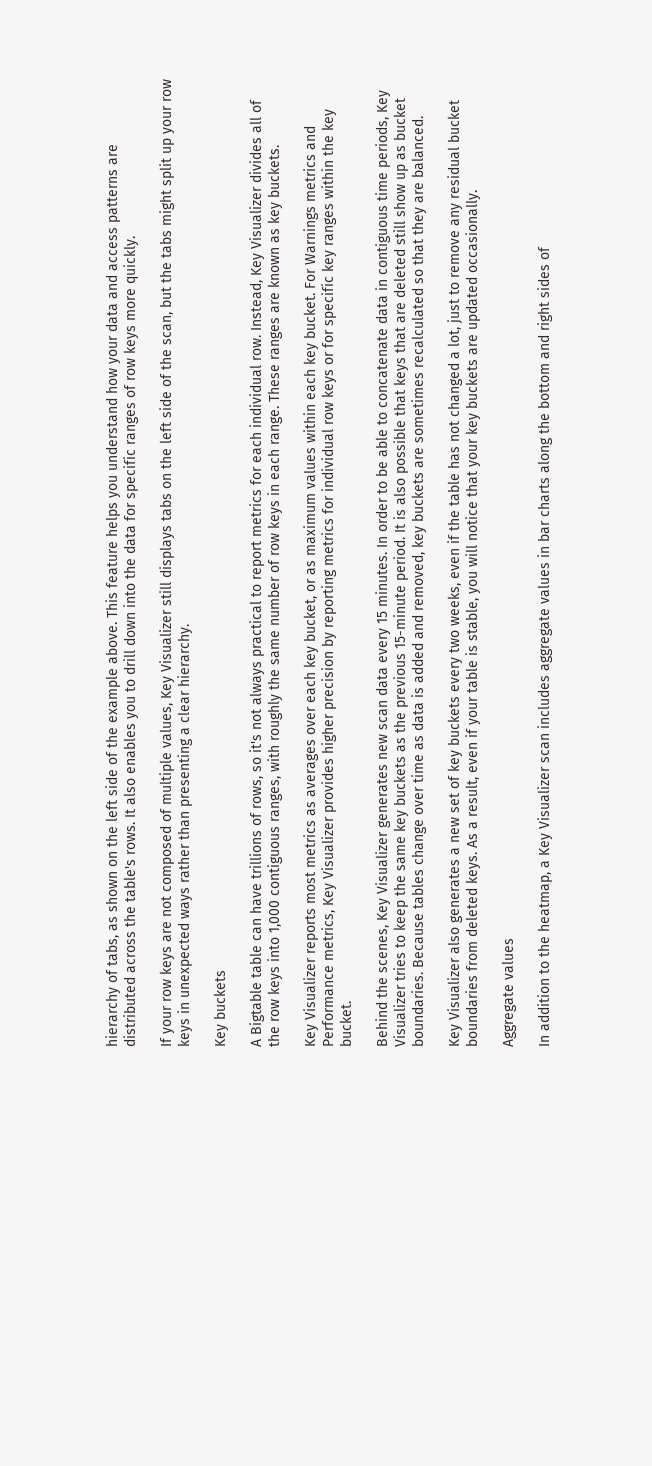hierarchy of tabs, as shown on the left side of the example above. This feature helps you understand how your data and access patterns are distributed across the table's rows. It also enables you to drill down into the data for specific ranges of row keys more quickly.

If your row keys are not composed of multiple values, Key Visualizer still displays tabs on the left side of the scan, but the tabs might split up your row keys in unexpected ways rather than presenting a clear hierarchy.

Key buckets

A Bigtable table can have trillions of rows, so it's not always practical to report metrics for each individual row. Instead, Key Visualizer divides all of the row keys into 1,000 contiguous ranges, with roughly the same number of row keys in each range. These ranges are known as key buckets.

Key Visualizer reports most metrics as averages over each key bucket, or as maximum values within each key bucket. For Warnings metrics and Performance metrics, Key Visualizer provides higher precision by reporting metrics for individual row keys or for specific key ranges within the key bucket.

Behind the scenes, Key Visualizer generates new scan data every 15 minutes. In order to be able to concatenate data in contiguous time periods, Key Visualizer tries to keep the same key buckets as the previous 15-minute period. It is also possible that keys that are deleted still show up as bucket boundaries. Because tables change over time as data is added and removed, key buckets are sometimes recalculated so that they are balanced.

Key Visualizer also generates a new set of key buckets every two weeks, even if the table has not changed a lot, just to remove any residual bucket boundaries from deleted keys. As a result, even if your table is stable, you will notice that your key buckets are updated occasionally.

Aggregate values

In addition to the heatmap, a Key Visualizer scan includes aggregate values in bar charts along the bottom and right sides of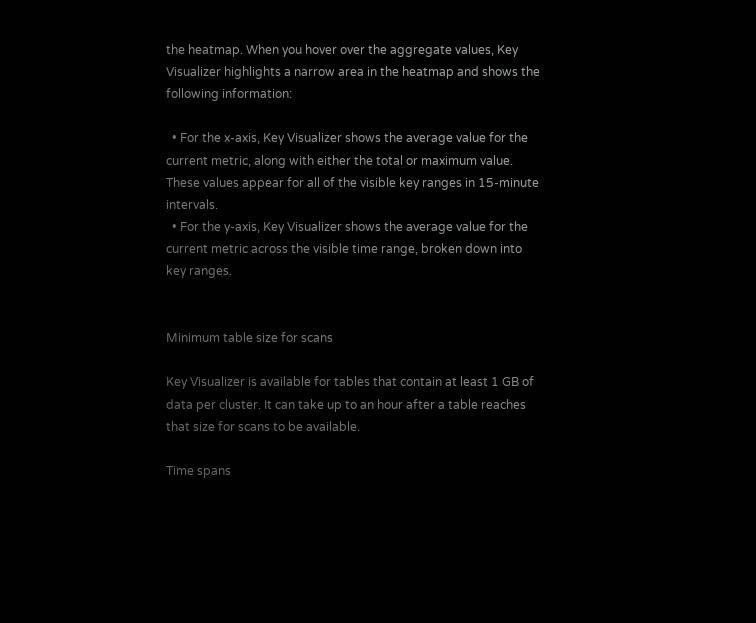the heatmap. When you hover over the aggregate values, Key Visualizer highlights a narrow area in the heatmap and shows the following information:

  • For the x-axis, Key Visualizer shows the average value for the current metric, along with either the total or maximum value. These values appear for all of the visible key ranges in 15-minute intervals.
  • For the y-axis, Key Visualizer shows the average value for the current metric across the visible time range, broken down into key ranges.


Minimum table size for scans

Key Visualizer is available for tables that contain at least 1 GB of data per cluster. It can take up to an hour after a table reaches that size for scans to be available.

Time spans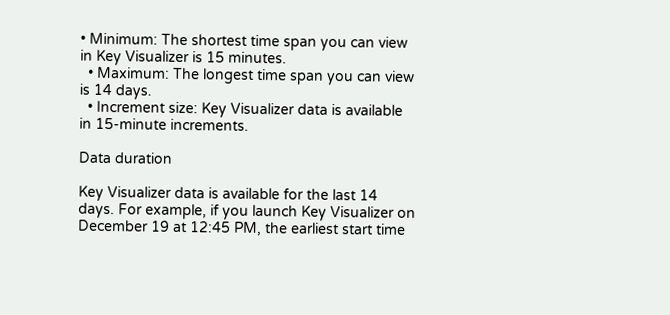• Minimum: The shortest time span you can view in Key Visualizer is 15 minutes.
  • Maximum: The longest time span you can view is 14 days.
  • Increment size: Key Visualizer data is available in 15-minute increments.

Data duration

Key Visualizer data is available for the last 14 days. For example, if you launch Key Visualizer on December 19 at 12:45 PM, the earliest start time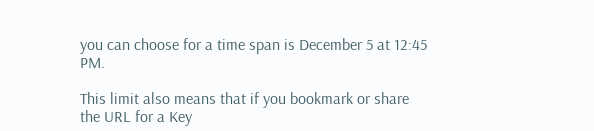you can choose for a time span is December 5 at 12:45 PM.

This limit also means that if you bookmark or share the URL for a Key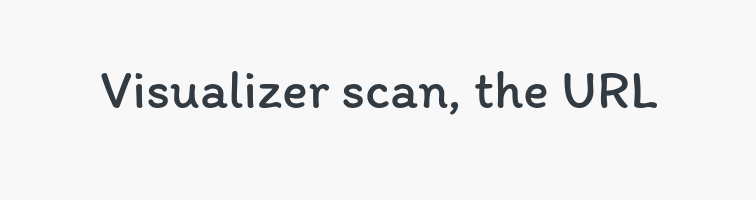Visualizer scan, the URL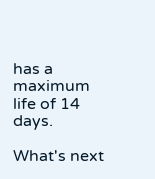has a maximum life of 14 days.

What's next